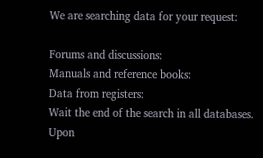We are searching data for your request:

Forums and discussions:
Manuals and reference books:
Data from registers:
Wait the end of the search in all databases.
Upon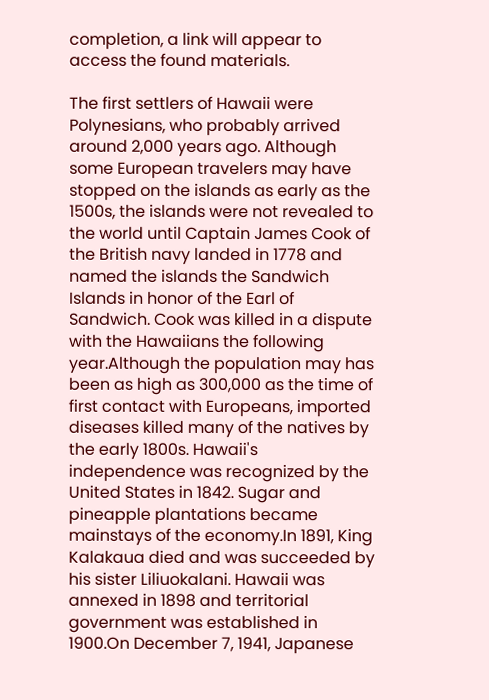completion, a link will appear to access the found materials.

The first settlers of Hawaii were Polynesians, who probably arrived around 2,000 years ago. Although some European travelers may have stopped on the islands as early as the 1500s, the islands were not revealed to the world until Captain James Cook of the British navy landed in 1778 and named the islands the Sandwich Islands in honor of the Earl of Sandwich. Cook was killed in a dispute with the Hawaiians the following year.Although the population may has been as high as 300,000 as the time of first contact with Europeans, imported diseases killed many of the natives by the early 1800s. Hawaii's independence was recognized by the United States in 1842. Sugar and pineapple plantations became mainstays of the economy.In 1891, King Kalakaua died and was succeeded by his sister Liliuokalani. Hawaii was annexed in 1898 and territorial government was established in 1900.On December 7, 1941, Japanese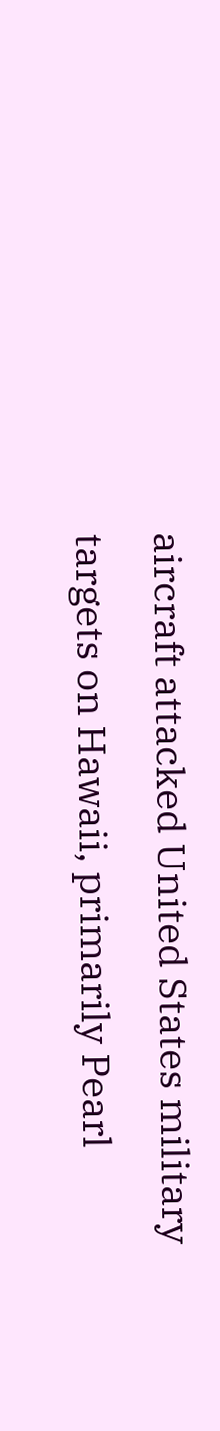aircraft attacked United States military targets on Hawaii, primarily Pearl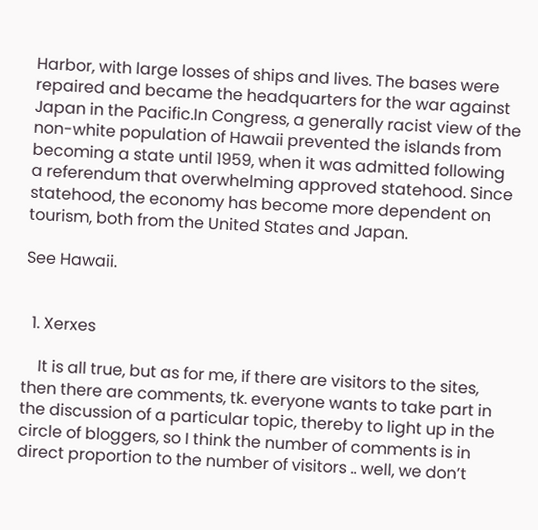Harbor, with large losses of ships and lives. The bases were repaired and became the headquarters for the war against Japan in the Pacific.In Congress, a generally racist view of the non-white population of Hawaii prevented the islands from becoming a state until 1959, when it was admitted following a referendum that overwhelming approved statehood. Since statehood, the economy has become more dependent on tourism, both from the United States and Japan.

See Hawaii.


  1. Xerxes

    It is all true, but as for me, if there are visitors to the sites, then there are comments, tk. everyone wants to take part in the discussion of a particular topic, thereby to light up in the circle of bloggers, so I think the number of comments is in direct proportion to the number of visitors .. well, we don’t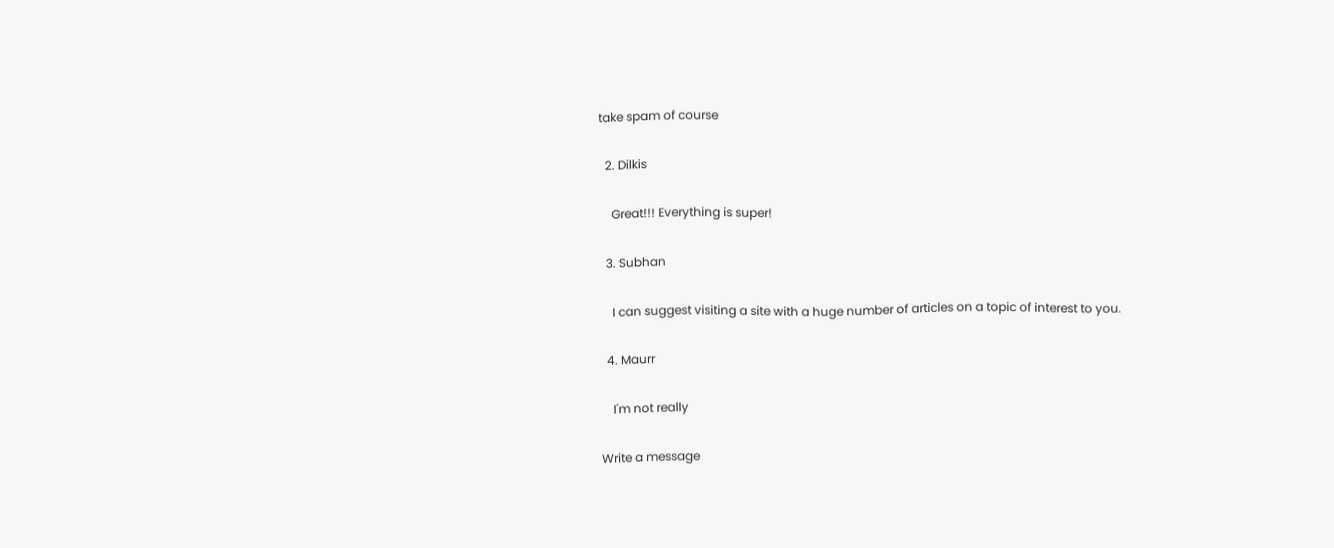take spam of course

  2. Dilkis

    Great!!! Everything is super!

  3. Subhan

    I can suggest visiting a site with a huge number of articles on a topic of interest to you.

  4. Maurr

    I'm not really

Write a message